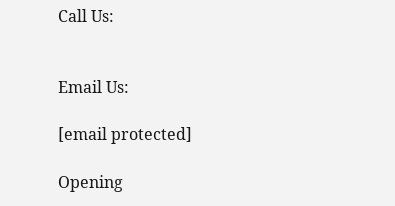Call Us:


Email Us:

[email protected]

Opening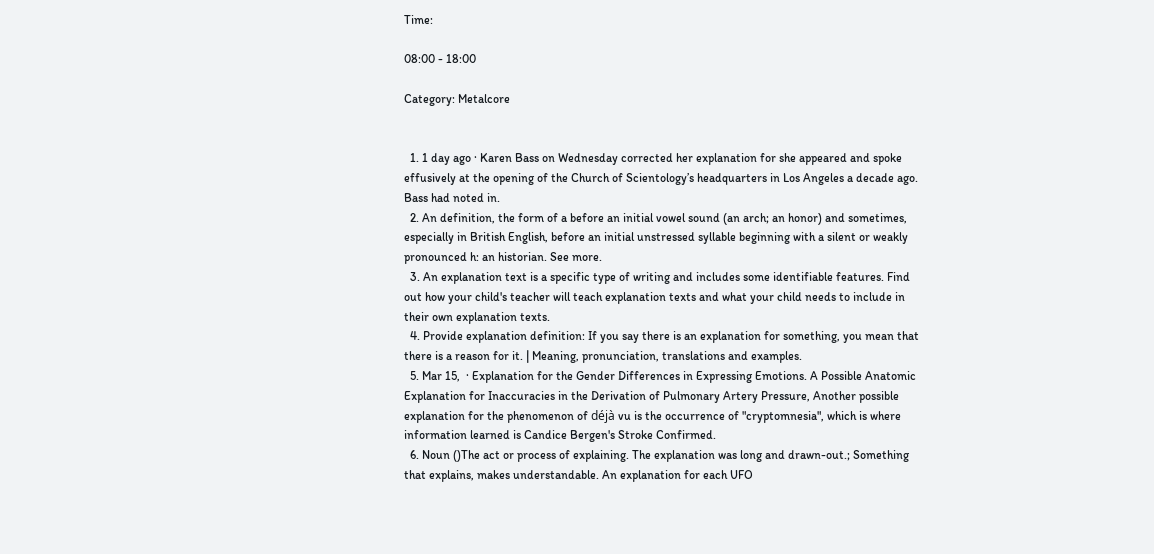Time:

08:00 - 18:00

Category: Metalcore


  1. 1 day ago · Karen Bass on Wednesday corrected her explanation for she appeared and spoke effusively at the opening of the Church of Scientology’s headquarters in Los Angeles a decade ago. Bass had noted in.
  2. An definition, the form of a before an initial vowel sound (an arch; an honor) and sometimes, especially in British English, before an initial unstressed syllable beginning with a silent or weakly pronounced h: an historian. See more.
  3. An explanation text is a specific type of writing and includes some identifiable features. Find out how your child's teacher will teach explanation texts and what your child needs to include in their own explanation texts.
  4. Provide explanation definition: If you say there is an explanation for something, you mean that there is a reason for it. | Meaning, pronunciation, translations and examples.
  5. Mar 15,  · Explanation for the Gender Differences in Expressing Emotions. A Possible Anatomic Explanation for Inaccuracies in the Derivation of Pulmonary Artery Pressure, Another possible explanation for the phenomenon of déjà vu is the occurrence of "cryptomnesia", which is where information learned is Candice Bergen's Stroke Confirmed.
  6. Noun ()The act or process of explaining. The explanation was long and drawn-out.; Something that explains, makes understandable. An explanation for each UFO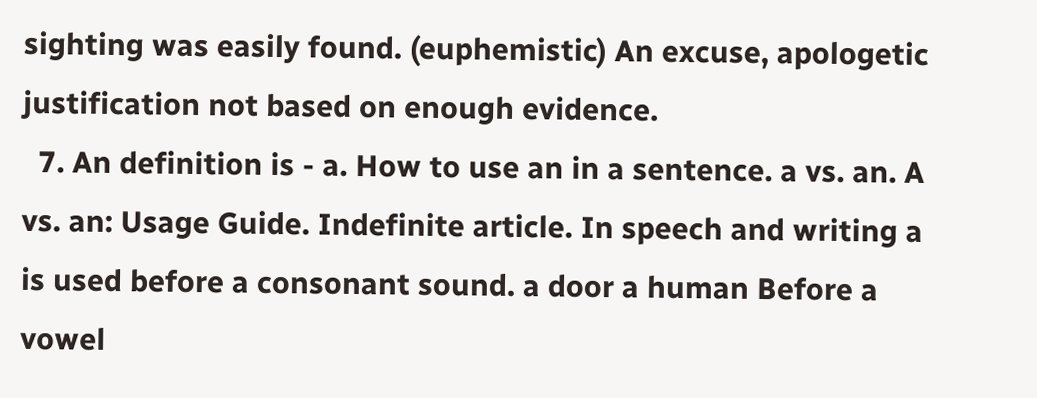sighting was easily found. (euphemistic) An excuse, apologetic justification not based on enough evidence.
  7. An definition is - a. How to use an in a sentence. a vs. an. A vs. an: Usage Guide. Indefinite article. In speech and writing a is used before a consonant sound. a door a human Before a vowel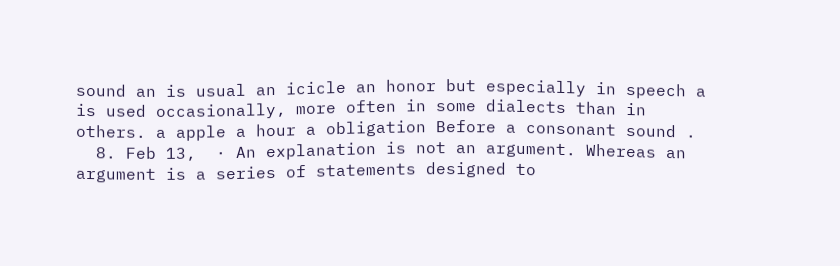sound an is usual an icicle an honor but especially in speech a is used occasionally, more often in some dialects than in others. a apple a hour a obligation Before a consonant sound .
  8. Feb 13,  · An explanation is not an argument. Whereas an argument is a series of statements designed to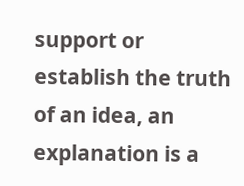support or establish the truth of an idea, an explanation is a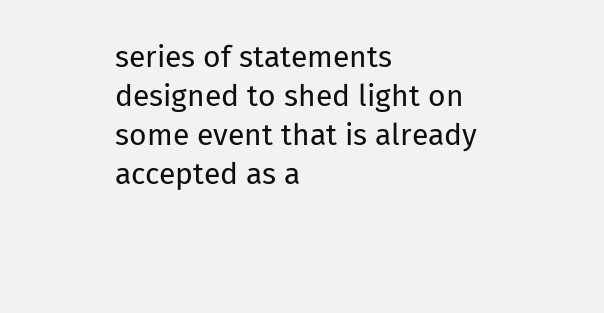series of statements designed to shed light on some event that is already accepted as a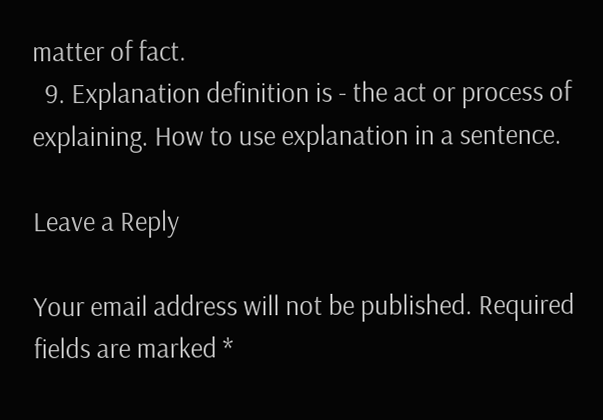matter of fact.
  9. Explanation definition is - the act or process of explaining. How to use explanation in a sentence.

Leave a Reply

Your email address will not be published. Required fields are marked *